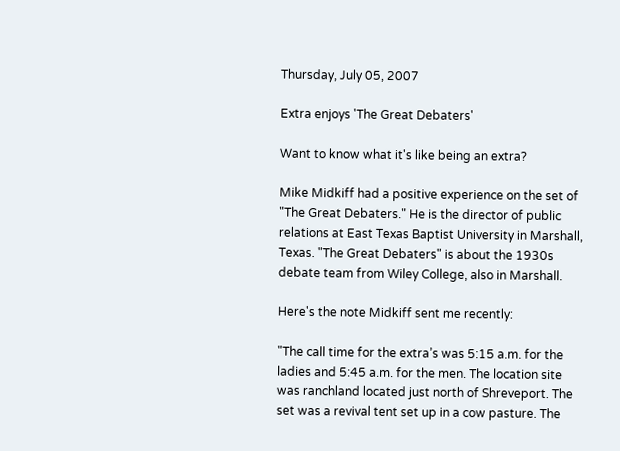Thursday, July 05, 2007

Extra enjoys 'The Great Debaters'

Want to know what it's like being an extra?

Mike Midkiff had a positive experience on the set of "The Great Debaters." He is the director of public relations at East Texas Baptist University in Marshall, Texas. "The Great Debaters" is about the 1930s debate team from Wiley College, also in Marshall.

Here's the note Midkiff sent me recently:

"The call time for the extra’s was 5:15 a.m. for the ladies and 5:45 a.m. for the men. The location site was ranchland located just north of Shreveport. The set was a revival tent set up in a cow pasture. The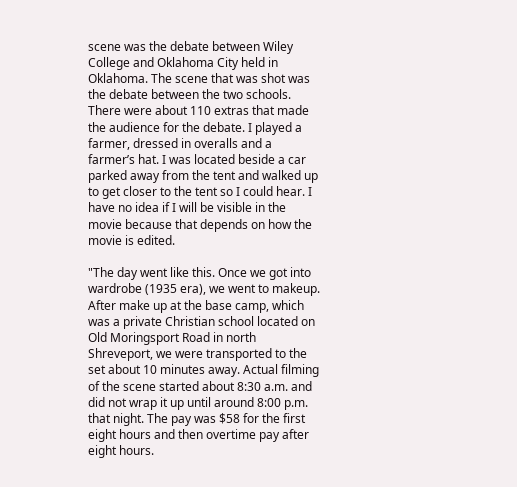scene was the debate between Wiley College and Oklahoma City held in Oklahoma. The scene that was shot was the debate between the two schools. There were about 110 extras that made the audience for the debate. I played a farmer, dressed in overalls and a farmer’s hat. I was located beside a car parked away from the tent and walked up to get closer to the tent so I could hear. I have no idea if I will be visible in the movie because that depends on how the movie is edited.

"The day went like this. Once we got into wardrobe (1935 era), we went to makeup. After make up at the base camp, which was a private Christian school located on Old Moringsport Road in north Shreveport, we were transported to the set about 10 minutes away. Actual filming of the scene started about 8:30 a.m. and did not wrap it up until around 8:00 p.m. that night. The pay was $58 for the first eight hours and then overtime pay after eight hours.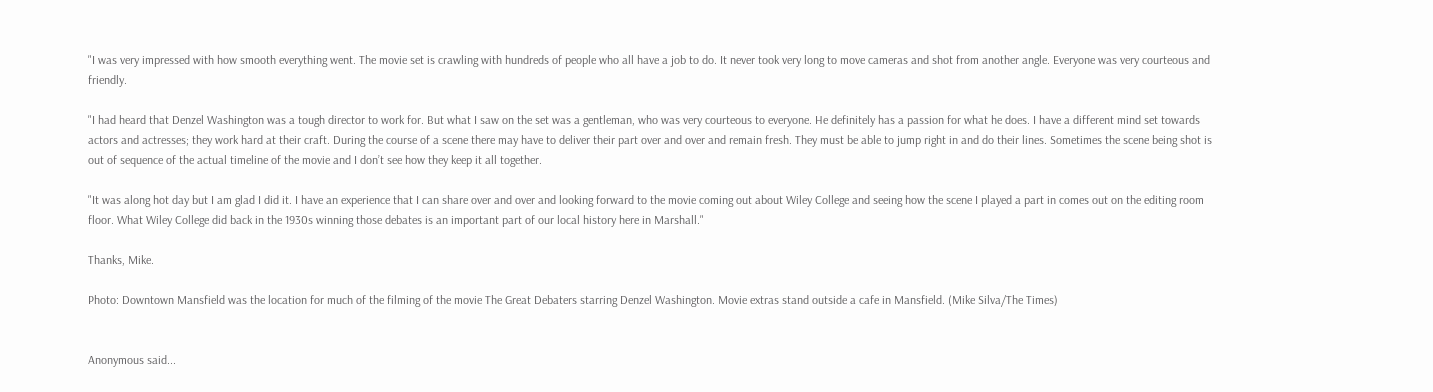"I was very impressed with how smooth everything went. The movie set is crawling with hundreds of people who all have a job to do. It never took very long to move cameras and shot from another angle. Everyone was very courteous and friendly.

"I had heard that Denzel Washington was a tough director to work for. But what I saw on the set was a gentleman, who was very courteous to everyone. He definitely has a passion for what he does. I have a different mind set towards actors and actresses; they work hard at their craft. During the course of a scene there may have to deliver their part over and over and remain fresh. They must be able to jump right in and do their lines. Sometimes the scene being shot is out of sequence of the actual timeline of the movie and I don’t see how they keep it all together.

"It was along hot day but I am glad I did it. I have an experience that I can share over and over and looking forward to the movie coming out about Wiley College and seeing how the scene I played a part in comes out on the editing room floor. What Wiley College did back in the 1930s winning those debates is an important part of our local history here in Marshall."

Thanks, Mike.

Photo: Downtown Mansfield was the location for much of the filming of the movie The Great Debaters starring Denzel Washington. Movie extras stand outside a cafe in Mansfield. (Mike Silva/The Times)


Anonymous said...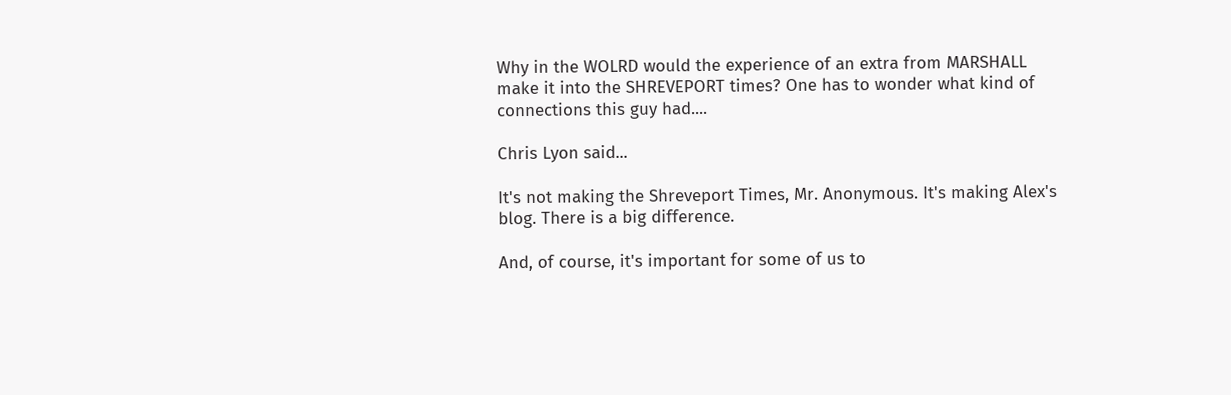Why in the WOLRD would the experience of an extra from MARSHALL make it into the SHREVEPORT times? One has to wonder what kind of connections this guy had....

Chris Lyon said...

It's not making the Shreveport Times, Mr. Anonymous. It's making Alex's blog. There is a big difference.

And, of course, it's important for some of us to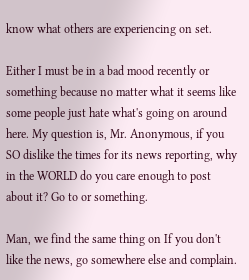know what others are experiencing on set.

Either I must be in a bad mood recently or something because no matter what it seems like some people just hate what's going on around here. My question is, Mr. Anonymous, if you SO dislike the times for its news reporting, why in the WORLD do you care enough to post about it? Go to or something.

Man, we find the same thing on If you don't like the news, go somewhere else and complain.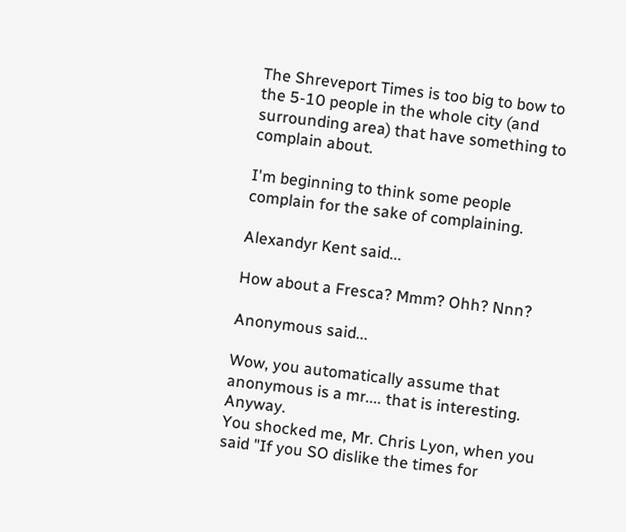The Shreveport Times is too big to bow to the 5-10 people in the whole city (and surrounding area) that have something to complain about.

I'm beginning to think some people complain for the sake of complaining.

Alexandyr Kent said...

How about a Fresca? Mmm? Ohh? Nnn?

Anonymous said...

Wow, you automatically assume that anonymous is a mr.... that is interesting. Anyway.
You shocked me, Mr. Chris Lyon, when you said "If you SO dislike the times for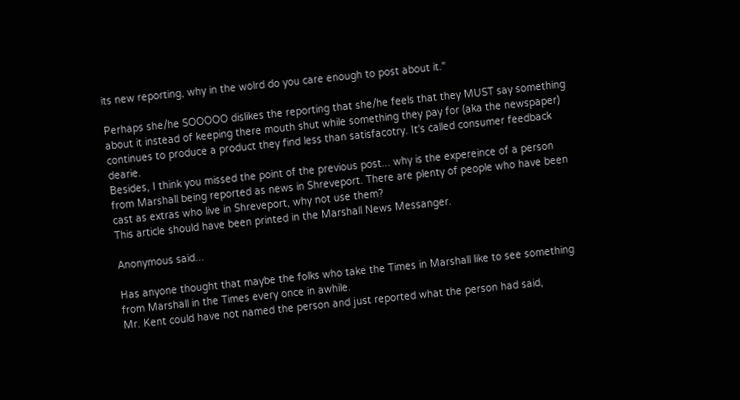its new reporting, why in the wolrd do you care enough to post about it."

Perhaps she/he SOOOOO dislikes the reporting that she/he feels that they MUST say something about it instead of keeping there mouth shut while something they pay for (aka the newspaper) continues to produce a product they find less than satisfacotry. It's called consumer feedback dearie.
Besides, I think you missed the point of the previous post... why is the expereince of a person from Marshall being reported as news in Shreveport. There are plenty of people who have been cast as extras who live in Shreveport, why not use them?
This article should have been printed in the Marshall News Messanger.

Anonymous said...

Has anyone thought that maybe the folks who take the Times in Marshall like to see something from Marshall in the Times every once in awhile.
Mr. Kent could have not named the person and just reported what the person had said,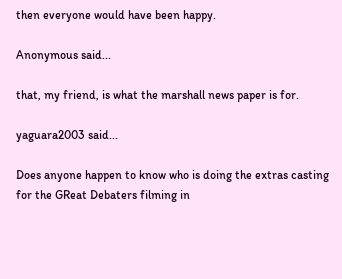then everyone would have been happy.

Anonymous said...

that, my friend, is what the marshall news paper is for.

yaguara2003 said...

Does anyone happen to know who is doing the extras casting for the GReat Debaters filming in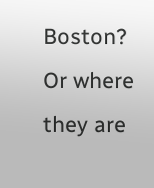Boston?
Or where they are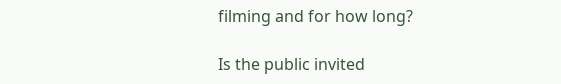filming and for how long?

Is the public invited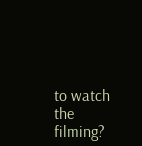to watch the filming?